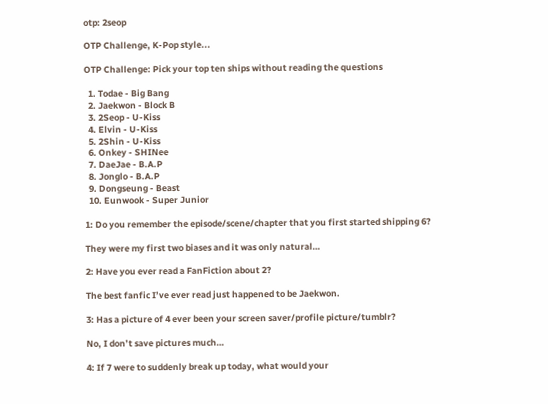otp: 2seop

OTP Challenge, K-Pop style...

OTP Challenge: Pick your top ten ships without reading the questions

  1. Todae - Big Bang
  2. Jaekwon - Block B
  3. 2Seop - U-Kiss
  4. Elvin - U-Kiss
  5. 2Shin - U-Kiss
  6. Onkey - SHINee
  7. DaeJae - B.A.P
  8. Jonglo - B.A.P
  9. Dongseung - Beast
  10. Eunwook - Super Junior

1: Do you remember the episode/scene/chapter that you first started shipping 6?

They were my first two biases and it was only natural…

2: Have you ever read a FanFiction about 2?

The best fanfic I’ve ever read just happened to be Jaekwon.

3: Has a picture of 4 ever been your screen saver/profile picture/tumblr?

No, I don’t save pictures much…

4: If 7 were to suddenly break up today, what would your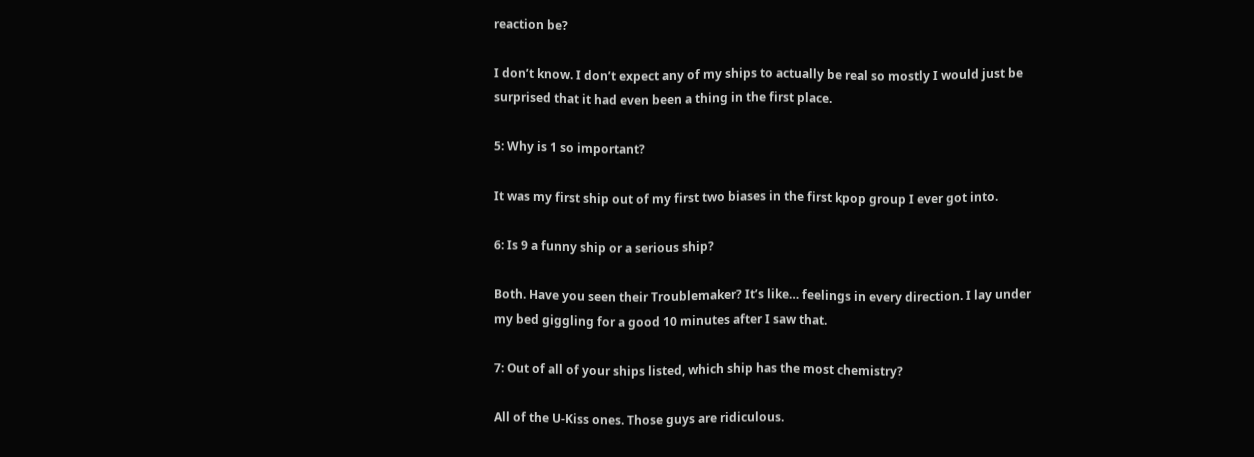reaction be?

I don’t know. I don’t expect any of my ships to actually be real so mostly I would just be surprised that it had even been a thing in the first place.

5: Why is 1 so important?

It was my first ship out of my first two biases in the first kpop group I ever got into.

6: Is 9 a funny ship or a serious ship?

Both. Have you seen their Troublemaker? It’s like… feelings in every direction. I lay under my bed giggling for a good 10 minutes after I saw that.

7: Out of all of your ships listed, which ship has the most chemistry?

All of the U-Kiss ones. Those guys are ridiculous.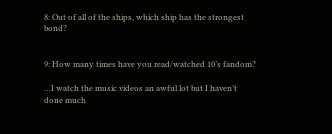8: Out of all of the ships, which ship has the strongest bond?


9: How many times have you read/watched 10’s fandom?

…I watch the music videos an awful lot but I haven’t done much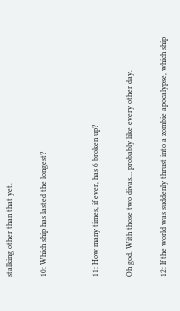stalking other than that yet.

10: Which ship has lasted the longest?


11: How many times, if ever, has 6 broken up?

Oh god. With those two divas… probably like every other day.

12: If the world was suddenly thrust into a zombie apocalypse, which ship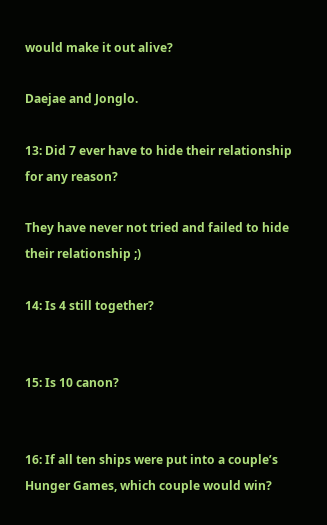would make it out alive?

Daejae and Jonglo.

13: Did 7 ever have to hide their relationship for any reason?

They have never not tried and failed to hide their relationship ;)

14: Is 4 still together?


15: Is 10 canon?


16: If all ten ships were put into a couple’s Hunger Games, which couple would win?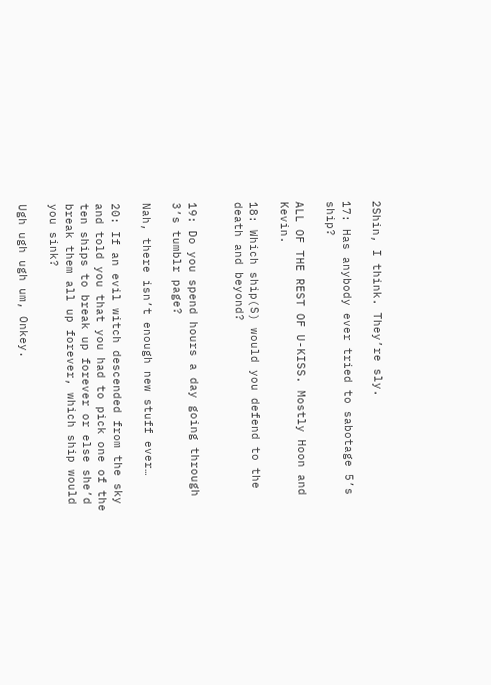2Shin, I think. They’re sly.

17: Has anybody ever tried to sabotage 5’s ship?

ALL OF THE REST OF U-KISS. Mostly Hoon and Kevin.

18: Which ship(S) would you defend to the death and beyond?


19: Do you spend hours a day going through 3’s tumblr page?

Nah, there isn’t enough new stuff ever…

20: If an evil witch descended from the sky and told you that you had to pick one of the ten ships to break up forever or else she’d break them all up forever, which ship would you sink?

Ugh ugh ugh um, Onkey.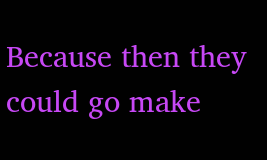Because then they could go make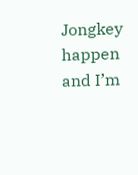Jongkey happen and I’m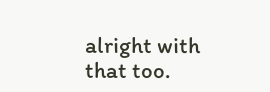alright with that too.